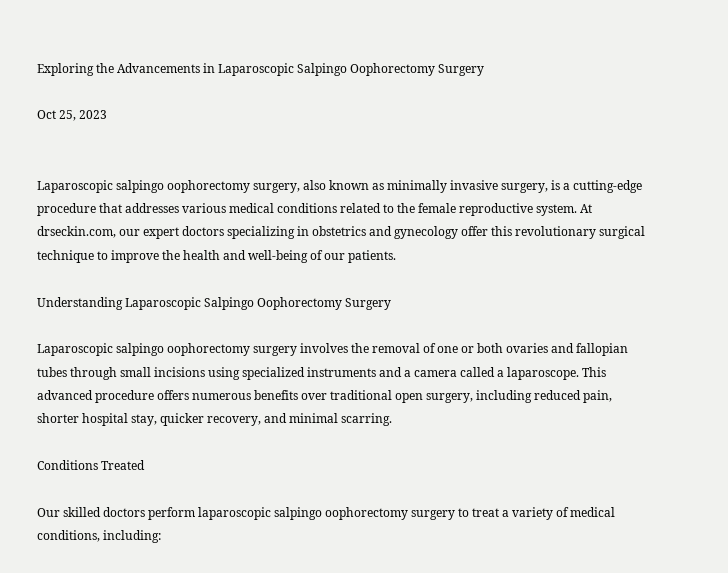Exploring the Advancements in Laparoscopic Salpingo Oophorectomy Surgery

Oct 25, 2023


Laparoscopic salpingo oophorectomy surgery, also known as minimally invasive surgery, is a cutting-edge procedure that addresses various medical conditions related to the female reproductive system. At drseckin.com, our expert doctors specializing in obstetrics and gynecology offer this revolutionary surgical technique to improve the health and well-being of our patients.

Understanding Laparoscopic Salpingo Oophorectomy Surgery

Laparoscopic salpingo oophorectomy surgery involves the removal of one or both ovaries and fallopian tubes through small incisions using specialized instruments and a camera called a laparoscope. This advanced procedure offers numerous benefits over traditional open surgery, including reduced pain, shorter hospital stay, quicker recovery, and minimal scarring.

Conditions Treated

Our skilled doctors perform laparoscopic salpingo oophorectomy surgery to treat a variety of medical conditions, including: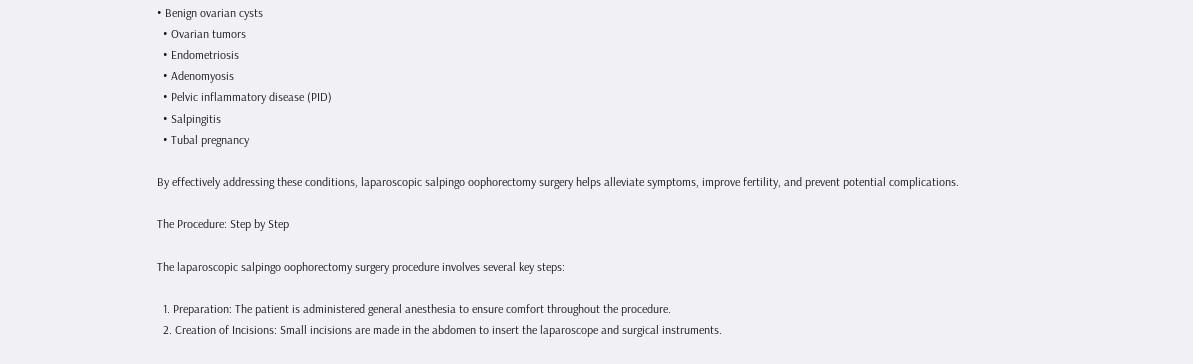• Benign ovarian cysts
  • Ovarian tumors
  • Endometriosis
  • Adenomyosis
  • Pelvic inflammatory disease (PID)
  • Salpingitis
  • Tubal pregnancy

By effectively addressing these conditions, laparoscopic salpingo oophorectomy surgery helps alleviate symptoms, improve fertility, and prevent potential complications.

The Procedure: Step by Step

The laparoscopic salpingo oophorectomy surgery procedure involves several key steps:

  1. Preparation: The patient is administered general anesthesia to ensure comfort throughout the procedure.
  2. Creation of Incisions: Small incisions are made in the abdomen to insert the laparoscope and surgical instruments.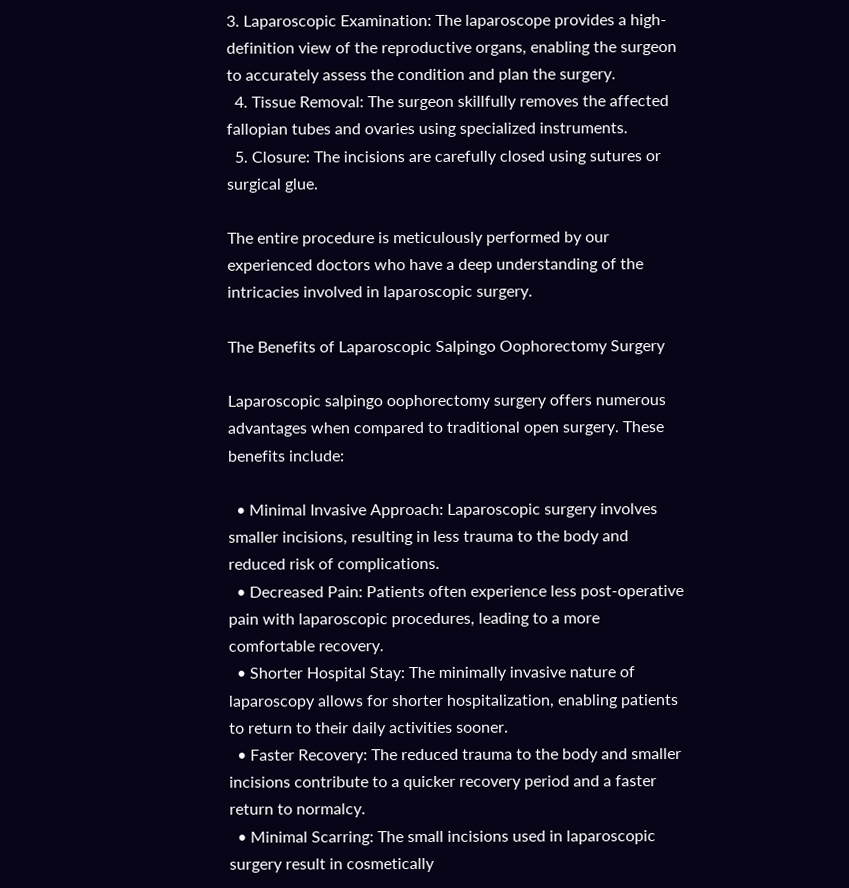3. Laparoscopic Examination: The laparoscope provides a high-definition view of the reproductive organs, enabling the surgeon to accurately assess the condition and plan the surgery.
  4. Tissue Removal: The surgeon skillfully removes the affected fallopian tubes and ovaries using specialized instruments.
  5. Closure: The incisions are carefully closed using sutures or surgical glue.

The entire procedure is meticulously performed by our experienced doctors who have a deep understanding of the intricacies involved in laparoscopic surgery.

The Benefits of Laparoscopic Salpingo Oophorectomy Surgery

Laparoscopic salpingo oophorectomy surgery offers numerous advantages when compared to traditional open surgery. These benefits include:

  • Minimal Invasive Approach: Laparoscopic surgery involves smaller incisions, resulting in less trauma to the body and reduced risk of complications.
  • Decreased Pain: Patients often experience less post-operative pain with laparoscopic procedures, leading to a more comfortable recovery.
  • Shorter Hospital Stay: The minimally invasive nature of laparoscopy allows for shorter hospitalization, enabling patients to return to their daily activities sooner.
  • Faster Recovery: The reduced trauma to the body and smaller incisions contribute to a quicker recovery period and a faster return to normalcy.
  • Minimal Scarring: The small incisions used in laparoscopic surgery result in cosmetically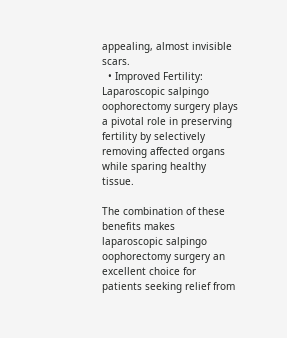appealing, almost invisible scars.
  • Improved Fertility: Laparoscopic salpingo oophorectomy surgery plays a pivotal role in preserving fertility by selectively removing affected organs while sparing healthy tissue.

The combination of these benefits makes laparoscopic salpingo oophorectomy surgery an excellent choice for patients seeking relief from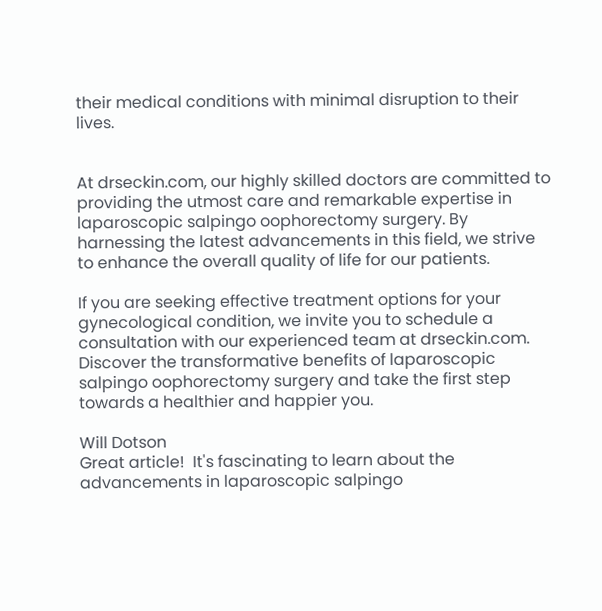their medical conditions with minimal disruption to their lives.


At drseckin.com, our highly skilled doctors are committed to providing the utmost care and remarkable expertise in laparoscopic salpingo oophorectomy surgery. By harnessing the latest advancements in this field, we strive to enhance the overall quality of life for our patients.

If you are seeking effective treatment options for your gynecological condition, we invite you to schedule a consultation with our experienced team at drseckin.com. Discover the transformative benefits of laparoscopic salpingo oophorectomy surgery and take the first step towards a healthier and happier you.

Will Dotson
Great article!  It's fascinating to learn about the advancements in laparoscopic salpingo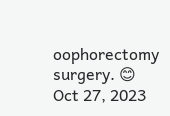oophorectomy surgery. 😊
Oct 27, 2023